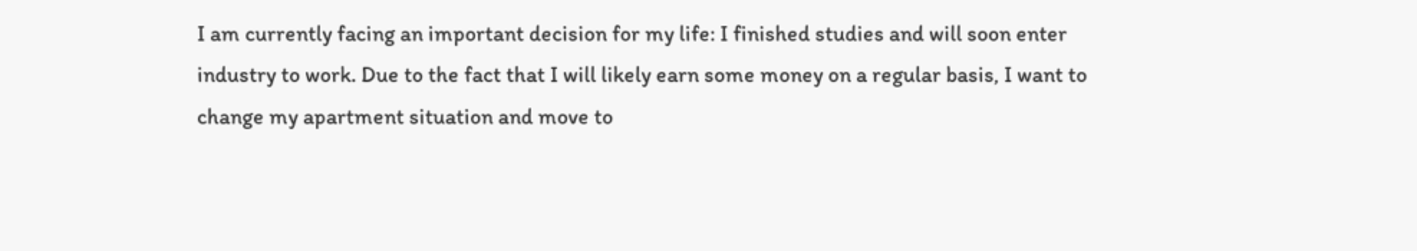I am currently facing an important decision for my life: I finished studies and will soon enter industry to work. Due to the fact that I will likely earn some money on a regular basis, I want to change my apartment situation and move to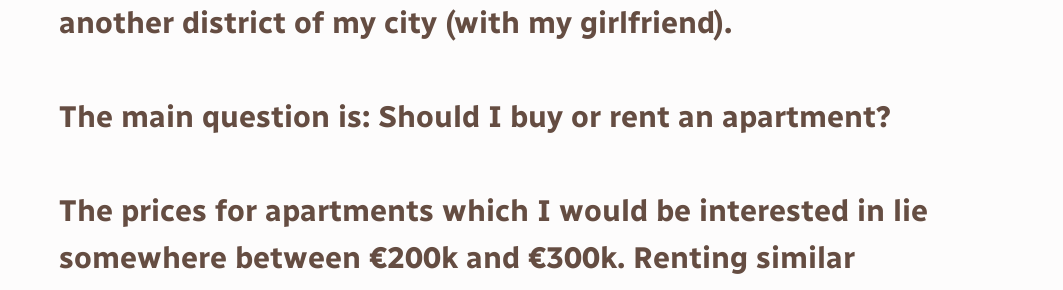another district of my city (with my girlfriend).

The main question is: Should I buy or rent an apartment?

The prices for apartments which I would be interested in lie somewhere between €200k and €300k. Renting similar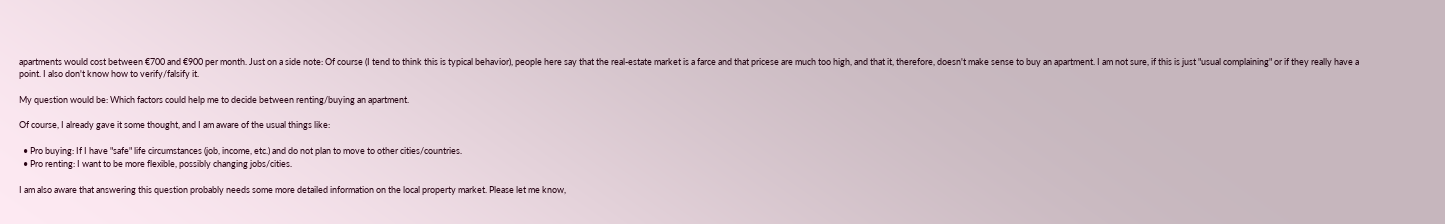apartments would cost between €700 and €900 per month. Just on a side note: Of course (I tend to think this is typical behavior), people here say that the real-estate market is a farce and that pricese are much too high, and that it, therefore, doesn't make sense to buy an apartment. I am not sure, if this is just "usual complaining" or if they really have a point. I also don't know how to verify/falsify it.

My question would be: Which factors could help me to decide between renting/buying an apartment.

Of course, I already gave it some thought, and I am aware of the usual things like:

  • Pro buying: If I have "safe" life circumstances (job, income, etc.) and do not plan to move to other cities/countries.
  • Pro renting: I want to be more flexible, possibly changing jobs/cities.

I am also aware that answering this question probably needs some more detailed information on the local property market. Please let me know,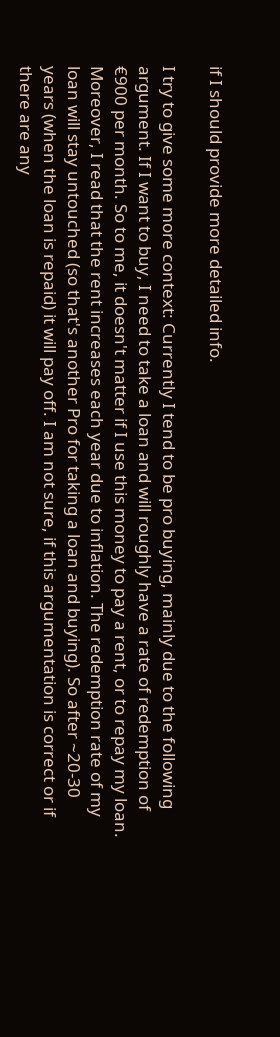if I should provide more detailed info.

I try to give some more context: Currently I tend to be pro buying, mainly due to the following argument. If I want to buy, I need to take a loan and will roughly have a rate of redemption of €900 per month. So to me, it doesn't matter if I use this money to pay a rent, or to repay my loan. Moreover, I read that the rent increases each year due to inflation. The redemption rate of my loan will stay untouched (so that's another Pro for taking a loan and buying). So after ~20-30 years (when the loan is repaid) it will pay off. I am not sure, if this argumentation is correct or if there are any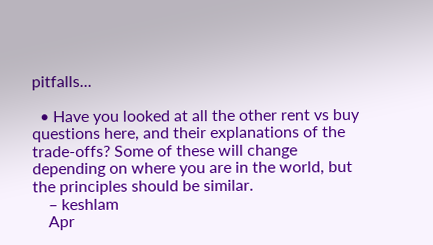pitfalls...

  • Have you looked at all the other rent vs buy questions here, and their explanations of the trade-offs? Some of these will change depending on where you are in the world, but the principles should be similar.
    – keshlam
    Apr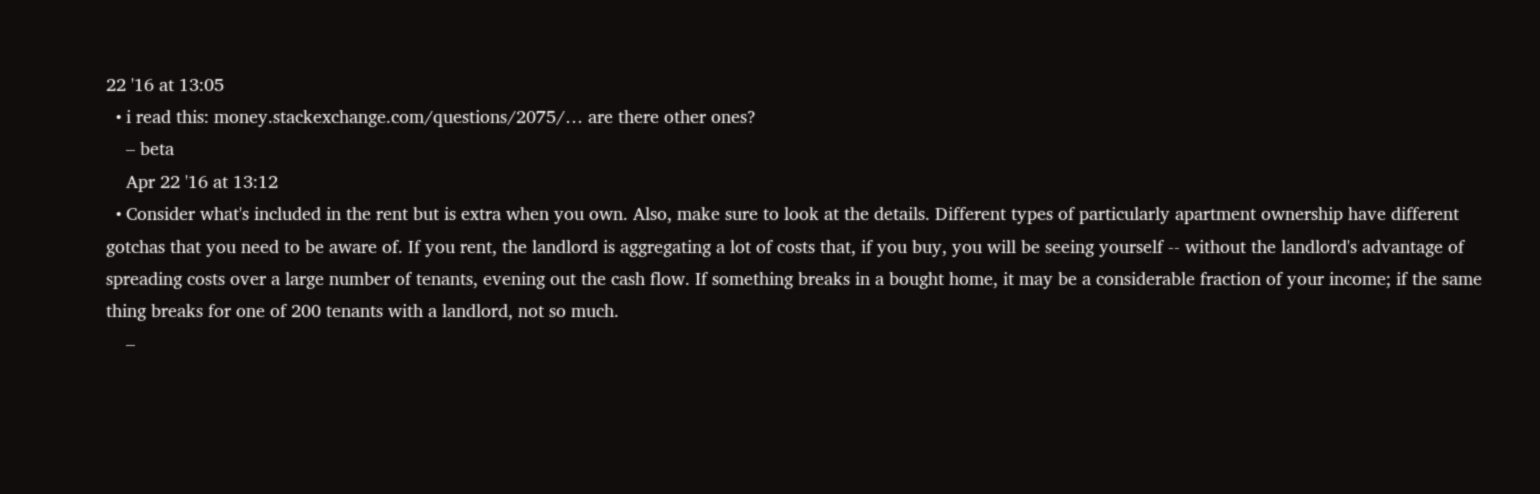22 '16 at 13:05
  • i read this: money.stackexchange.com/questions/2075/… are there other ones?
    – beta
    Apr 22 '16 at 13:12
  • Consider what's included in the rent but is extra when you own. Also, make sure to look at the details. Different types of particularly apartment ownership have different gotchas that you need to be aware of. If you rent, the landlord is aggregating a lot of costs that, if you buy, you will be seeing yourself -- without the landlord's advantage of spreading costs over a large number of tenants, evening out the cash flow. If something breaks in a bought home, it may be a considerable fraction of your income; if the same thing breaks for one of 200 tenants with a landlord, not so much.
    –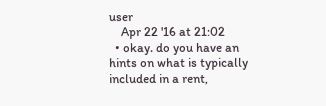user
    Apr 22 '16 at 21:02
  • okay. do you have an hints on what is typically included in a rent,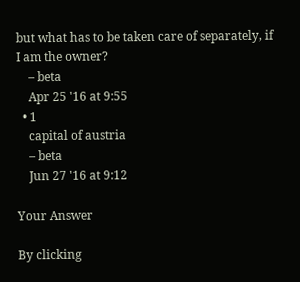but what has to be taken care of separately, if I am the owner?
    – beta
    Apr 25 '16 at 9:55
  • 1
    capital of austria
    – beta
    Jun 27 '16 at 9:12

Your Answer

By clicking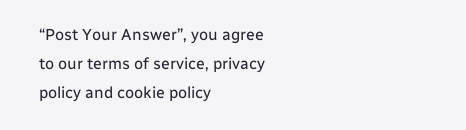“Post Your Answer”, you agree to our terms of service, privacy policy and cookie policy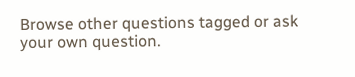Browse other questions tagged or ask your own question.